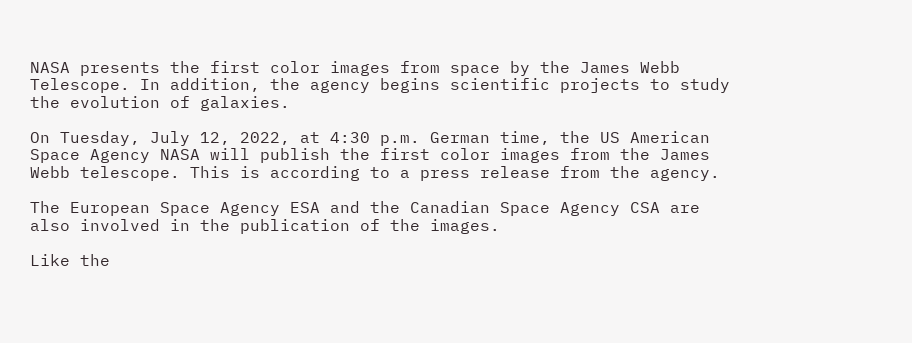NASA presents the first color images from space by the James Webb Telescope. In addition, the agency begins scientific projects to study the evolution of galaxies.

On Tuesday, July 12, 2022, at 4:30 p.m. German time, the US American Space Agency NASA will publish the first color images from the James Webb telescope. This is according to a press release from the agency.

The European Space Agency ESA and the Canadian Space Agency CSA are also involved in the publication of the images.

Like the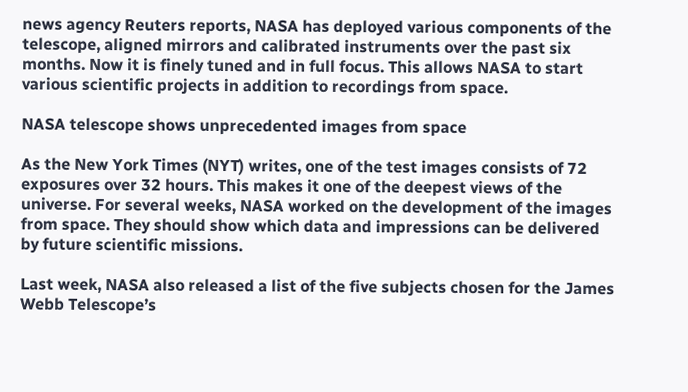news agency Reuters reports, NASA has deployed various components of the telescope, aligned mirrors and calibrated instruments over the past six months. Now it is finely tuned and in full focus. This allows NASA to start various scientific projects in addition to recordings from space.

NASA telescope shows unprecedented images from space

As the New York Times (NYT) writes, one of the test images consists of 72 exposures over 32 hours. This makes it one of the deepest views of the universe. For several weeks, NASA worked on the development of the images from space. They should show which data and impressions can be delivered by future scientific missions.

Last week, NASA also released a list of the five subjects chosen for the James Webb Telescope’s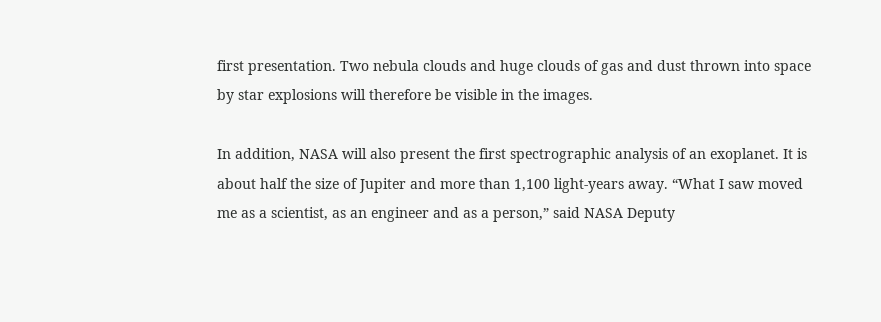first presentation. Two nebula clouds and huge clouds of gas and dust thrown into space by star explosions will therefore be visible in the images.

In addition, NASA will also present the first spectrographic analysis of an exoplanet. It is about half the size of Jupiter and more than 1,100 light-years away. “What I saw moved me as a scientist, as an engineer and as a person,” said NASA Deputy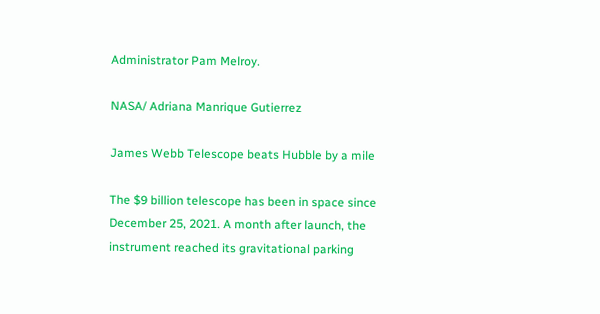Administrator Pam Melroy.

NASA/ Adriana Manrique Gutierrez

James Webb Telescope beats Hubble by a mile

The $9 billion telescope has been in space since December 25, 2021. A month after launch, the instrument reached its gravitational parking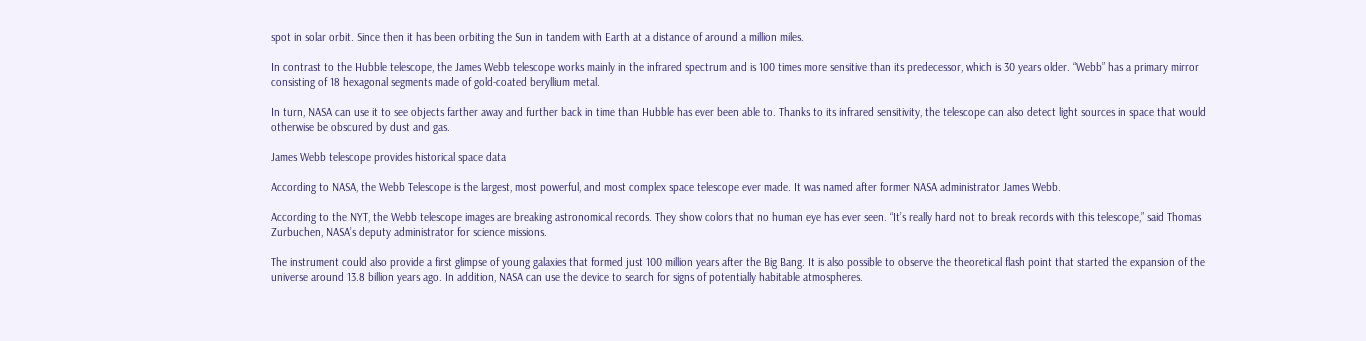spot in solar orbit. Since then it has been orbiting the Sun in tandem with Earth at a distance of around a million miles.

In contrast to the Hubble telescope, the James Webb telescope works mainly in the infrared spectrum and is 100 times more sensitive than its predecessor, which is 30 years older. “Webb” has a primary mirror consisting of 18 hexagonal segments made of gold-coated beryllium metal.

In turn, NASA can use it to see objects farther away and further back in time than Hubble has ever been able to. Thanks to its infrared sensitivity, the telescope can also detect light sources in space that would otherwise be obscured by dust and gas.

James Webb telescope provides historical space data

According to NASA, the Webb Telescope is the largest, most powerful, and most complex space telescope ever made. It was named after former NASA administrator James Webb.

According to the NYT, the Webb telescope images are breaking astronomical records. They show colors that no human eye has ever seen. “It’s really hard not to break records with this telescope,” said Thomas Zurbuchen, NASA’s deputy administrator for science missions.

The instrument could also provide a first glimpse of young galaxies that formed just 100 million years after the Big Bang. It is also possible to observe the theoretical flash point that started the expansion of the universe around 13.8 billion years ago. In addition, NASA can use the device to search for signs of potentially habitable atmospheres.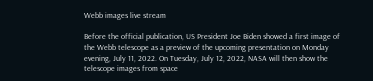Webb images live stream

Before the official publication, US President Joe Biden showed a first image of the Webb telescope as a preview of the upcoming presentation on Monday evening, July 11, 2022. On Tuesday, July 12, 2022, NASA will then show the telescope images from space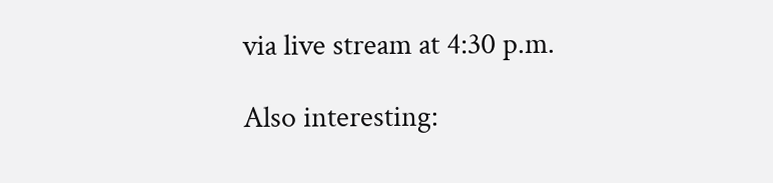via live stream at 4:30 p.m.

Also interesting: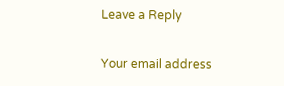Leave a Reply

Your email address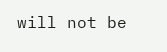will not be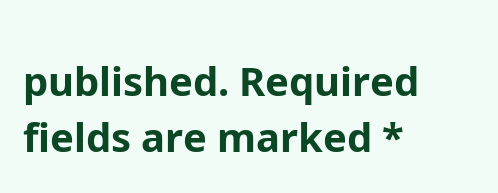published. Required fields are marked *